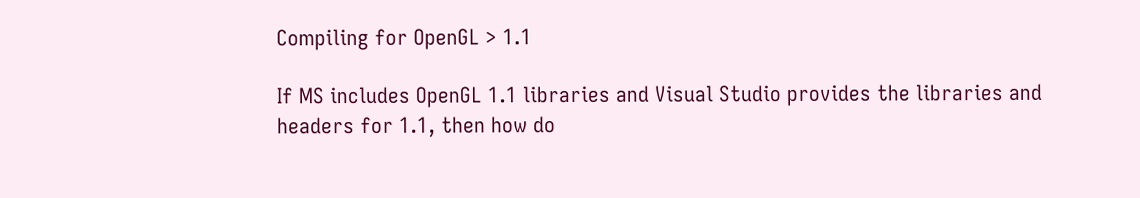Compiling for OpenGL > 1.1

If MS includes OpenGL 1.1 libraries and Visual Studio provides the libraries and headers for 1.1, then how do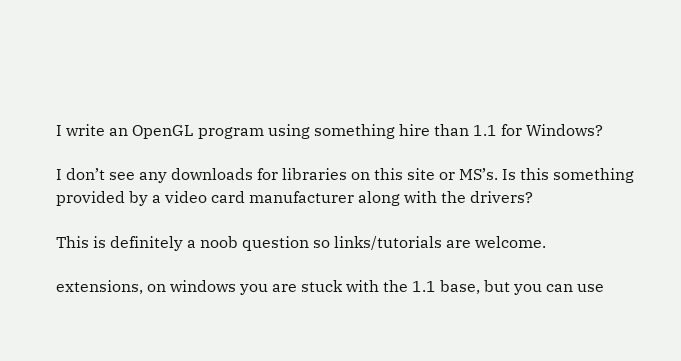I write an OpenGL program using something hire than 1.1 for Windows?

I don’t see any downloads for libraries on this site or MS’s. Is this something provided by a video card manufacturer along with the drivers?

This is definitely a noob question so links/tutorials are welcome.

extensions, on windows you are stuck with the 1.1 base, but you can use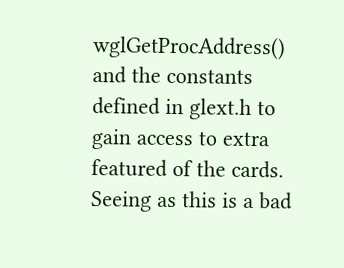wglGetProcAddress() and the constants defined in glext.h to gain access to extra featured of the cards. Seeing as this is a bad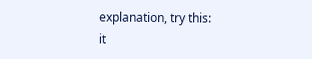explanation, try this:
it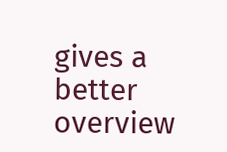gives a better overview